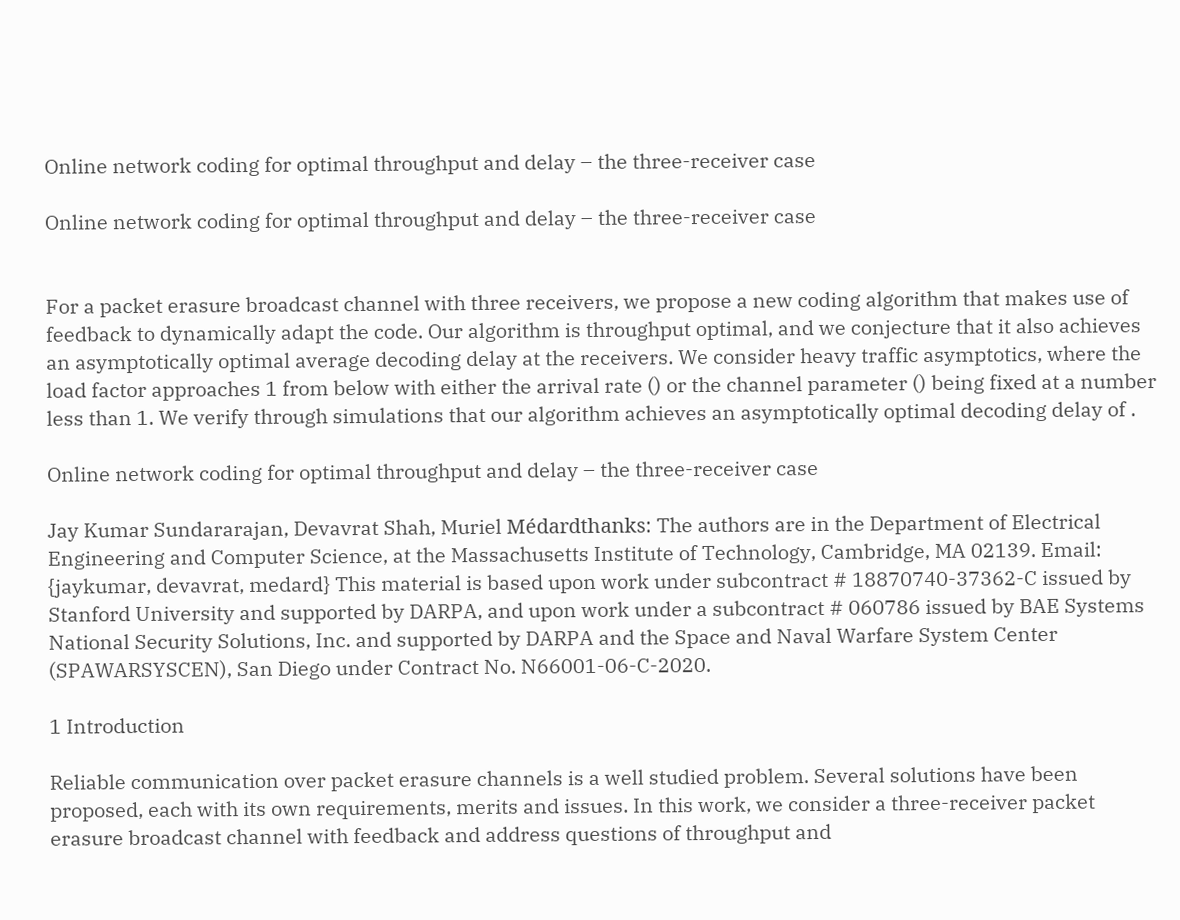Online network coding for optimal throughput and delay – the three-receiver case

Online network coding for optimal throughput and delay – the three-receiver case


For a packet erasure broadcast channel with three receivers, we propose a new coding algorithm that makes use of feedback to dynamically adapt the code. Our algorithm is throughput optimal, and we conjecture that it also achieves an asymptotically optimal average decoding delay at the receivers. We consider heavy traffic asymptotics, where the load factor approaches 1 from below with either the arrival rate () or the channel parameter () being fixed at a number less than 1. We verify through simulations that our algorithm achieves an asymptotically optimal decoding delay of .

Online network coding for optimal throughput and delay – the three-receiver case

Jay Kumar Sundararajan, Devavrat Shah, Muriel Médardthanks: The authors are in the Department of Electrical Engineering and Computer Science, at the Massachusetts Institute of Technology, Cambridge, MA 02139. Email: {jaykumar, devavrat, medard} This material is based upon work under subcontract # 18870740-37362-C issued by Stanford University and supported by DARPA, and upon work under a subcontract # 060786 issued by BAE Systems National Security Solutions, Inc. and supported by DARPA and the Space and Naval Warfare System Center (SPAWARSYSCEN), San Diego under Contract No. N66001-06-C-2020.

1 Introduction

Reliable communication over packet erasure channels is a well studied problem. Several solutions have been proposed, each with its own requirements, merits and issues. In this work, we consider a three-receiver packet erasure broadcast channel with feedback and address questions of throughput and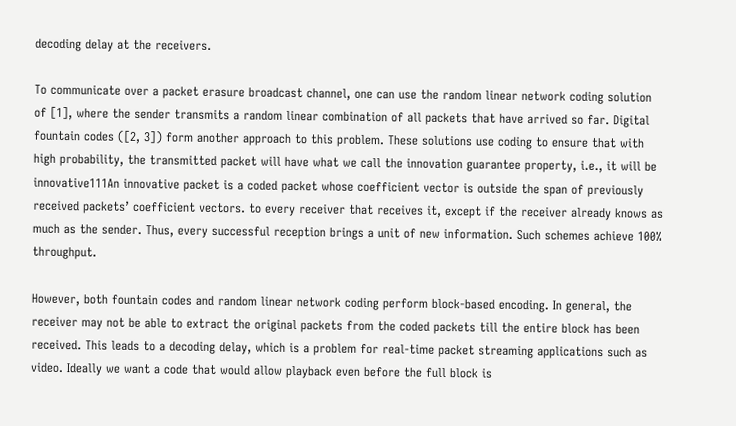decoding delay at the receivers.

To communicate over a packet erasure broadcast channel, one can use the random linear network coding solution of [1], where the sender transmits a random linear combination of all packets that have arrived so far. Digital fountain codes ([2, 3]) form another approach to this problem. These solutions use coding to ensure that with high probability, the transmitted packet will have what we call the innovation guarantee property, i.e., it will be innovative111An innovative packet is a coded packet whose coefficient vector is outside the span of previously received packets’ coefficient vectors. to every receiver that receives it, except if the receiver already knows as much as the sender. Thus, every successful reception brings a unit of new information. Such schemes achieve 100% throughput.

However, both fountain codes and random linear network coding perform block-based encoding. In general, the receiver may not be able to extract the original packets from the coded packets till the entire block has been received. This leads to a decoding delay, which is a problem for real-time packet streaming applications such as video. Ideally we want a code that would allow playback even before the full block is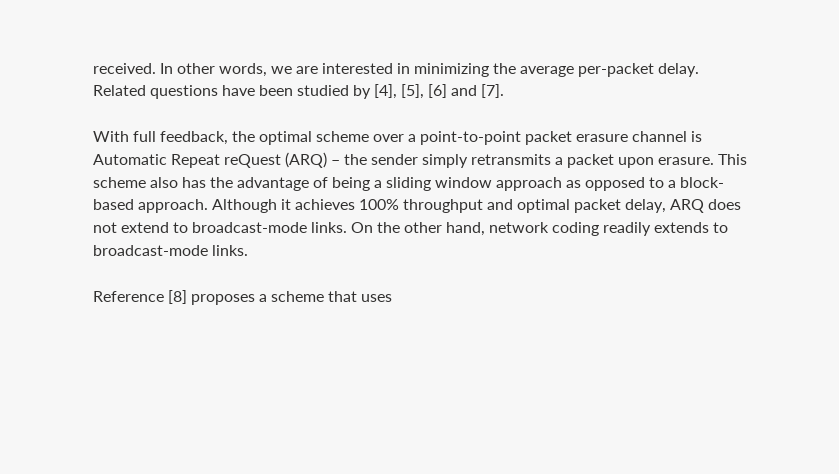received. In other words, we are interested in minimizing the average per-packet delay. Related questions have been studied by [4], [5], [6] and [7].

With full feedback, the optimal scheme over a point-to-point packet erasure channel is Automatic Repeat reQuest (ARQ) – the sender simply retransmits a packet upon erasure. This scheme also has the advantage of being a sliding window approach as opposed to a block-based approach. Although it achieves 100% throughput and optimal packet delay, ARQ does not extend to broadcast-mode links. On the other hand, network coding readily extends to broadcast-mode links.

Reference [8] proposes a scheme that uses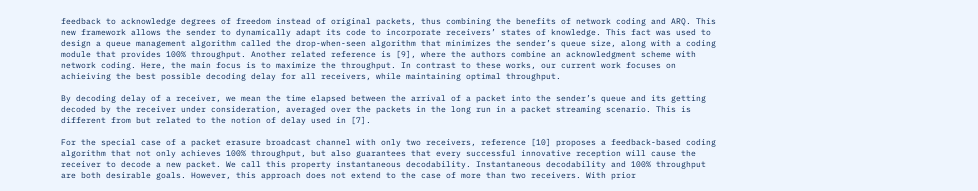feedback to acknowledge degrees of freedom instead of original packets, thus combining the benefits of network coding and ARQ. This new framework allows the sender to dynamically adapt its code to incorporate receivers’ states of knowledge. This fact was used to design a queue management algorithm called the drop-when-seen algorithm that minimizes the sender’s queue size, along with a coding module that provides 100% throughput. Another related reference is [9], where the authors combine an acknowledgment scheme with network coding. Here, the main focus is to maximize the throughput. In contrast to these works, our current work focuses on achieiving the best possible decoding delay for all receivers, while maintaining optimal throughput.

By decoding delay of a receiver, we mean the time elapsed between the arrival of a packet into the sender’s queue and its getting decoded by the receiver under consideration, averaged over the packets in the long run in a packet streaming scenario. This is different from but related to the notion of delay used in [7].

For the special case of a packet erasure broadcast channel with only two receivers, reference [10] proposes a feedback-based coding algorithm that not only achieves 100% throughput, but also guarantees that every successful innovative reception will cause the receiver to decode a new packet. We call this property instantaneous decodability. Instantaneous decodability and 100% throughput are both desirable goals. However, this approach does not extend to the case of more than two receivers. With prior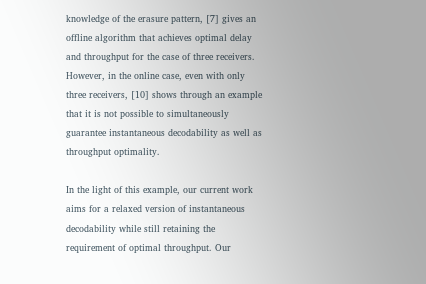knowledge of the erasure pattern, [7] gives an offline algorithm that achieves optimal delay and throughput for the case of three receivers. However, in the online case, even with only three receivers, [10] shows through an example that it is not possible to simultaneously guarantee instantaneous decodability as well as throughput optimality.

In the light of this example, our current work aims for a relaxed version of instantaneous decodability while still retaining the requirement of optimal throughput. Our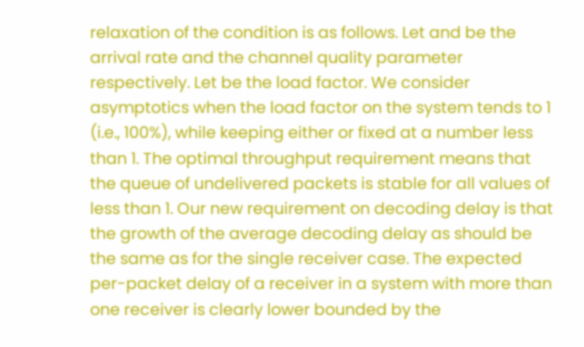relaxation of the condition is as follows. Let and be the arrival rate and the channel quality parameter respectively. Let be the load factor. We consider asymptotics when the load factor on the system tends to 1 (i.e., 100%), while keeping either or fixed at a number less than 1. The optimal throughput requirement means that the queue of undelivered packets is stable for all values of less than 1. Our new requirement on decoding delay is that the growth of the average decoding delay as should be the same as for the single receiver case. The expected per-packet delay of a receiver in a system with more than one receiver is clearly lower bounded by the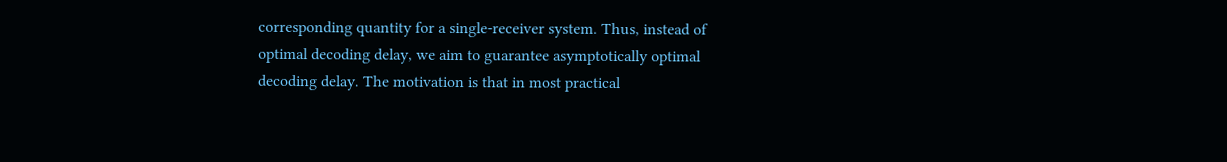corresponding quantity for a single-receiver system. Thus, instead of optimal decoding delay, we aim to guarantee asymptotically optimal decoding delay. The motivation is that in most practical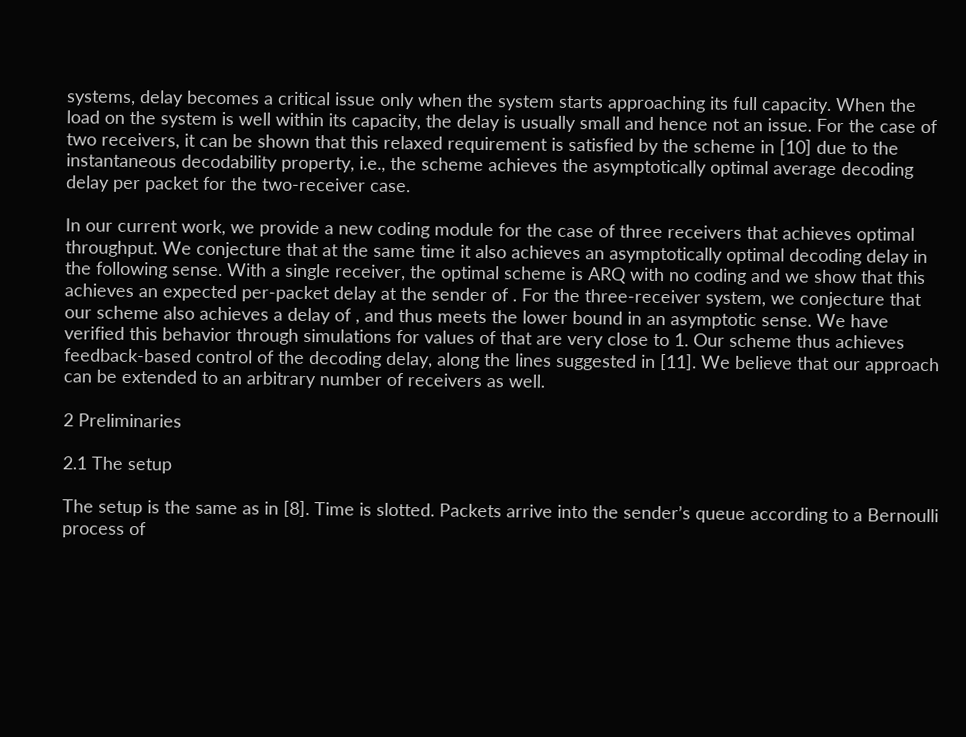systems, delay becomes a critical issue only when the system starts approaching its full capacity. When the load on the system is well within its capacity, the delay is usually small and hence not an issue. For the case of two receivers, it can be shown that this relaxed requirement is satisfied by the scheme in [10] due to the instantaneous decodability property, i.e., the scheme achieves the asymptotically optimal average decoding delay per packet for the two-receiver case.

In our current work, we provide a new coding module for the case of three receivers that achieves optimal throughput. We conjecture that at the same time it also achieves an asymptotically optimal decoding delay in the following sense. With a single receiver, the optimal scheme is ARQ with no coding and we show that this achieves an expected per-packet delay at the sender of . For the three-receiver system, we conjecture that our scheme also achieves a delay of , and thus meets the lower bound in an asymptotic sense. We have verified this behavior through simulations for values of that are very close to 1. Our scheme thus achieves feedback-based control of the decoding delay, along the lines suggested in [11]. We believe that our approach can be extended to an arbitrary number of receivers as well.

2 Preliminaries

2.1 The setup

The setup is the same as in [8]. Time is slotted. Packets arrive into the sender’s queue according to a Bernoulli process of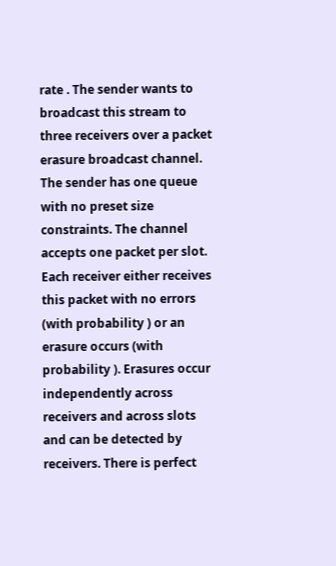rate . The sender wants to broadcast this stream to three receivers over a packet erasure broadcast channel. The sender has one queue with no preset size constraints. The channel accepts one packet per slot. Each receiver either receives this packet with no errors (with probability ) or an erasure occurs (with probability ). Erasures occur independently across receivers and across slots and can be detected by receivers. There is perfect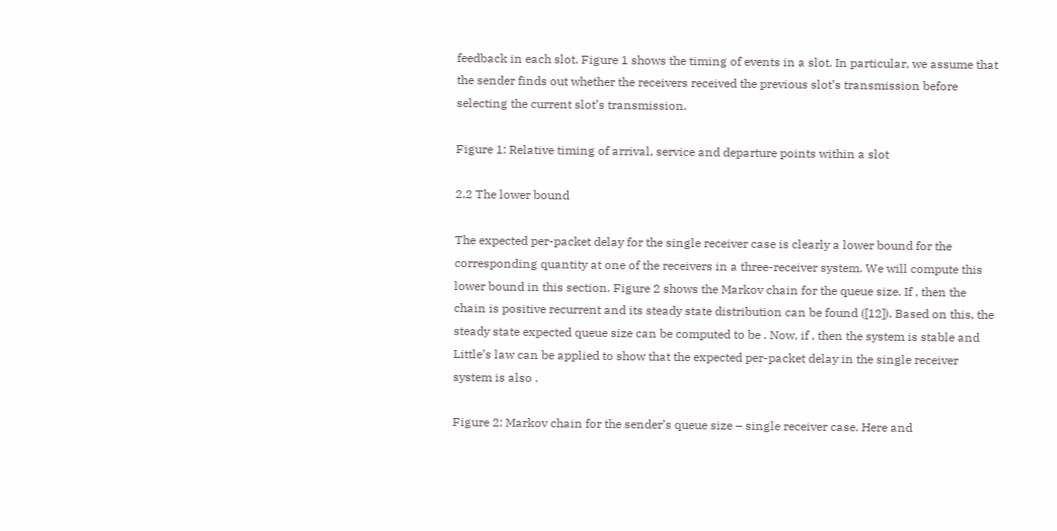feedback in each slot. Figure 1 shows the timing of events in a slot. In particular, we assume that the sender finds out whether the receivers received the previous slot’s transmission before selecting the current slot’s transmission.

Figure 1: Relative timing of arrival, service and departure points within a slot

2.2 The lower bound

The expected per-packet delay for the single receiver case is clearly a lower bound for the corresponding quantity at one of the receivers in a three-receiver system. We will compute this lower bound in this section. Figure 2 shows the Markov chain for the queue size. If , then the chain is positive recurrent and its steady state distribution can be found ([12]). Based on this, the steady state expected queue size can be computed to be . Now, if , then the system is stable and Little’s law can be applied to show that the expected per-packet delay in the single receiver system is also .

Figure 2: Markov chain for the sender’s queue size – single receiver case. Here and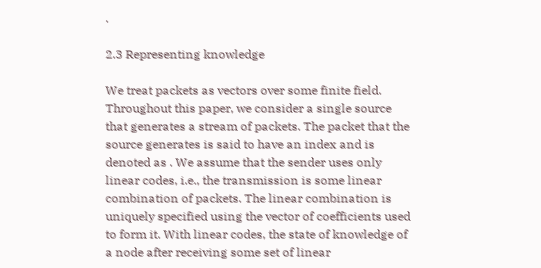.

2.3 Representing knowledge

We treat packets as vectors over some finite field. Throughout this paper, we consider a single source that generates a stream of packets. The packet that the source generates is said to have an index and is denoted as . We assume that the sender uses only linear codes, i.e., the transmission is some linear combination of packets. The linear combination is uniquely specified using the vector of coefficients used to form it. With linear codes, the state of knowledge of a node after receiving some set of linear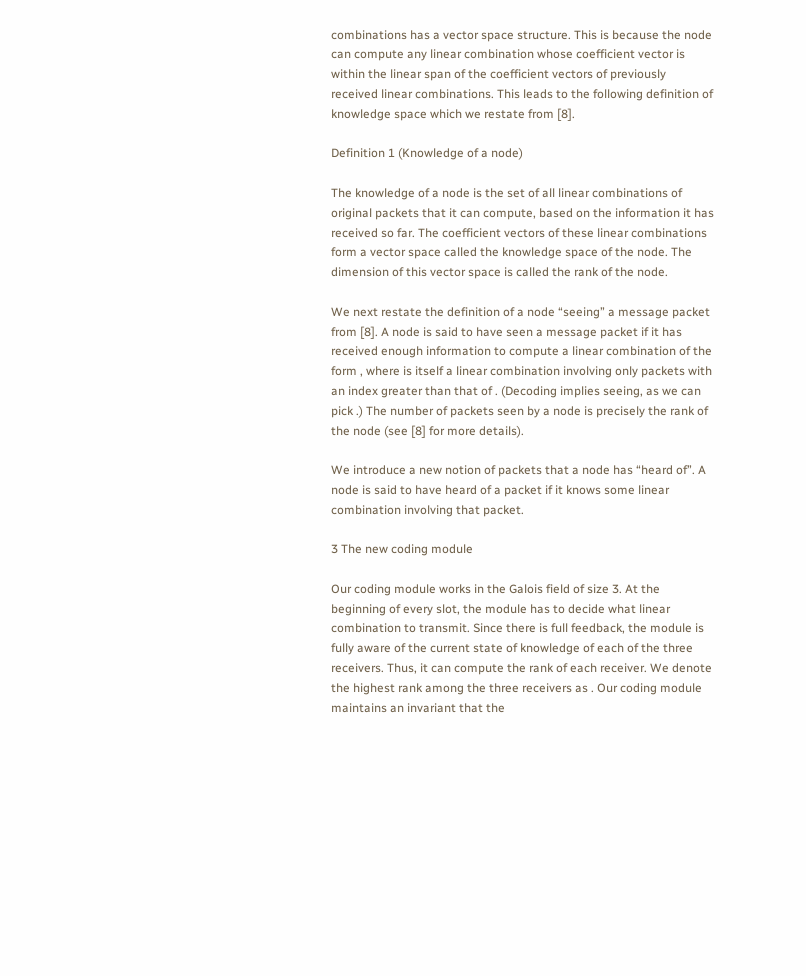combinations has a vector space structure. This is because the node can compute any linear combination whose coefficient vector is within the linear span of the coefficient vectors of previously received linear combinations. This leads to the following definition of knowledge space which we restate from [8].

Definition 1 (Knowledge of a node)

The knowledge of a node is the set of all linear combinations of original packets that it can compute, based on the information it has received so far. The coefficient vectors of these linear combinations form a vector space called the knowledge space of the node. The dimension of this vector space is called the rank of the node.

We next restate the definition of a node “seeing” a message packet from [8]. A node is said to have seen a message packet if it has received enough information to compute a linear combination of the form , where is itself a linear combination involving only packets with an index greater than that of . (Decoding implies seeing, as we can pick .) The number of packets seen by a node is precisely the rank of the node (see [8] for more details).

We introduce a new notion of packets that a node has “heard of”. A node is said to have heard of a packet if it knows some linear combination involving that packet.

3 The new coding module

Our coding module works in the Galois field of size 3. At the beginning of every slot, the module has to decide what linear combination to transmit. Since there is full feedback, the module is fully aware of the current state of knowledge of each of the three receivers. Thus, it can compute the rank of each receiver. We denote the highest rank among the three receivers as . Our coding module maintains an invariant that the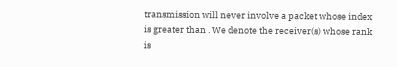transmission will never involve a packet whose index is greater than . We denote the receiver(s) whose rank is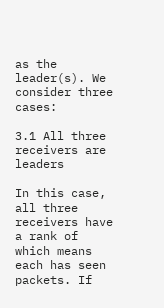as the leader(s). We consider three cases:

3.1 All three receivers are leaders

In this case, all three receivers have a rank of which means each has seen packets. If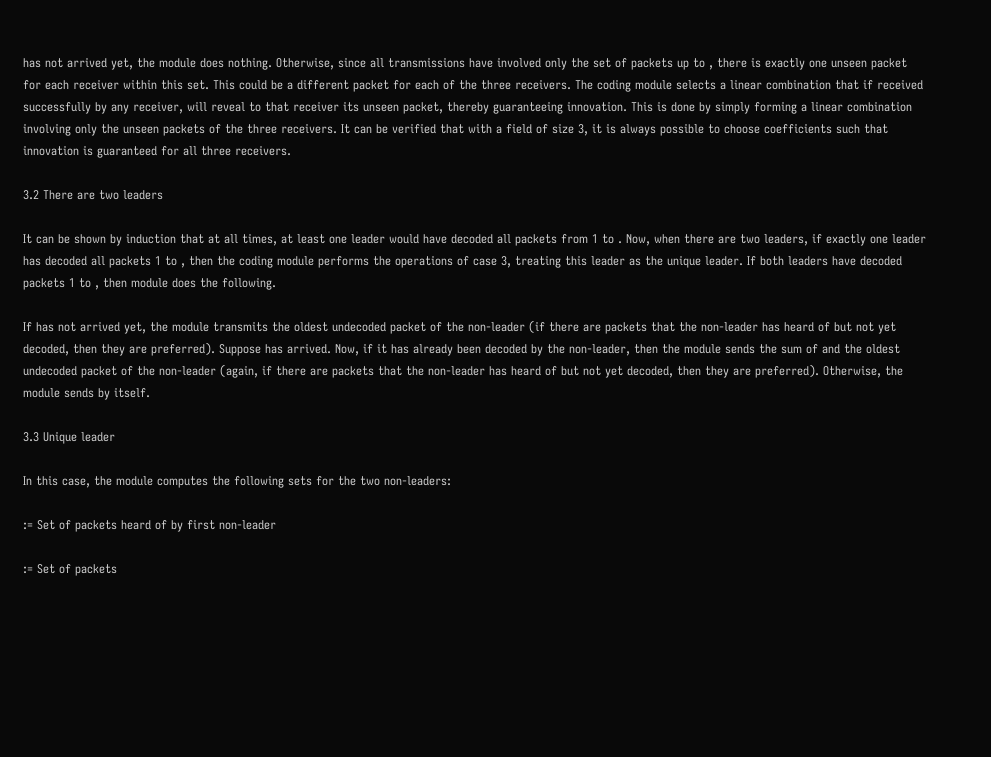has not arrived yet, the module does nothing. Otherwise, since all transmissions have involved only the set of packets up to , there is exactly one unseen packet for each receiver within this set. This could be a different packet for each of the three receivers. The coding module selects a linear combination that if received successfully by any receiver, will reveal to that receiver its unseen packet, thereby guaranteeing innovation. This is done by simply forming a linear combination involving only the unseen packets of the three receivers. It can be verified that with a field of size 3, it is always possible to choose coefficients such that innovation is guaranteed for all three receivers.

3.2 There are two leaders

It can be shown by induction that at all times, at least one leader would have decoded all packets from 1 to . Now, when there are two leaders, if exactly one leader has decoded all packets 1 to , then the coding module performs the operations of case 3, treating this leader as the unique leader. If both leaders have decoded packets 1 to , then module does the following.

If has not arrived yet, the module transmits the oldest undecoded packet of the non-leader (if there are packets that the non-leader has heard of but not yet decoded, then they are preferred). Suppose has arrived. Now, if it has already been decoded by the non-leader, then the module sends the sum of and the oldest undecoded packet of the non-leader (again, if there are packets that the non-leader has heard of but not yet decoded, then they are preferred). Otherwise, the module sends by itself.

3.3 Unique leader

In this case, the module computes the following sets for the two non-leaders:

:= Set of packets heard of by first non-leader

:= Set of packets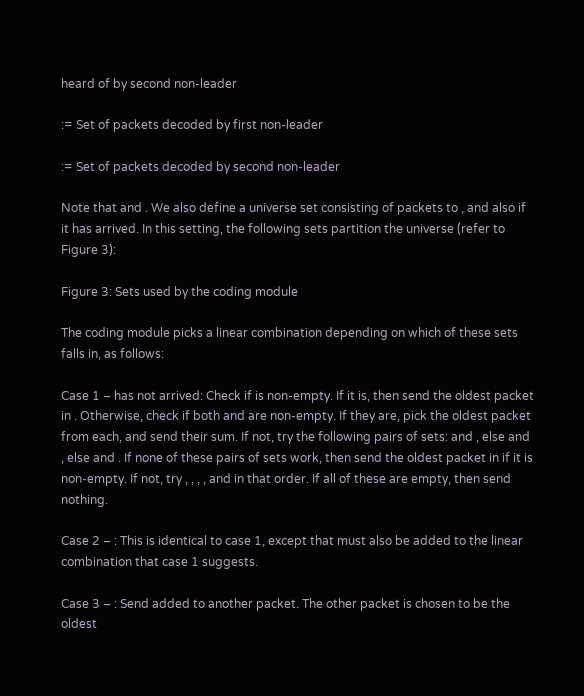heard of by second non-leader

:= Set of packets decoded by first non-leader

:= Set of packets decoded by second non-leader

Note that and . We also define a universe set consisting of packets to , and also if it has arrived. In this setting, the following sets partition the universe (refer to Figure 3):

Figure 3: Sets used by the coding module

The coding module picks a linear combination depending on which of these sets falls in, as follows:

Case 1 – has not arrived: Check if is non-empty. If it is, then send the oldest packet in . Otherwise, check if both and are non-empty. If they are, pick the oldest packet from each, and send their sum. If not, try the following pairs of sets: and , else and , else and . If none of these pairs of sets work, then send the oldest packet in if it is non-empty. If not, try , , , , and in that order. If all of these are empty, then send nothing.

Case 2 – : This is identical to case 1, except that must also be added to the linear combination that case 1 suggests.

Case 3 – : Send added to another packet. The other packet is chosen to be the oldest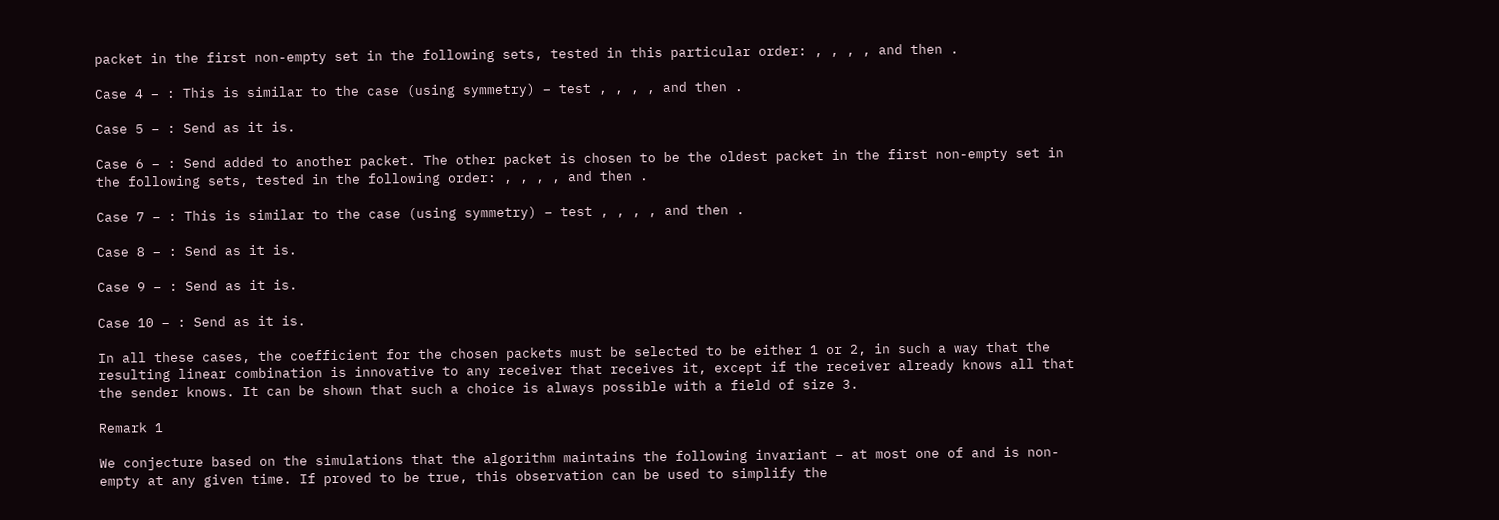packet in the first non-empty set in the following sets, tested in this particular order: , , , , and then .

Case 4 – : This is similar to the case (using symmetry) – test , , , , and then .

Case 5 – : Send as it is.

Case 6 – : Send added to another packet. The other packet is chosen to be the oldest packet in the first non-empty set in the following sets, tested in the following order: , , , , and then .

Case 7 – : This is similar to the case (using symmetry) – test , , , , and then .

Case 8 – : Send as it is.

Case 9 – : Send as it is.

Case 10 – : Send as it is.

In all these cases, the coefficient for the chosen packets must be selected to be either 1 or 2, in such a way that the resulting linear combination is innovative to any receiver that receives it, except if the receiver already knows all that the sender knows. It can be shown that such a choice is always possible with a field of size 3.

Remark 1

We conjecture based on the simulations that the algorithm maintains the following invariant – at most one of and is non-empty at any given time. If proved to be true, this observation can be used to simplify the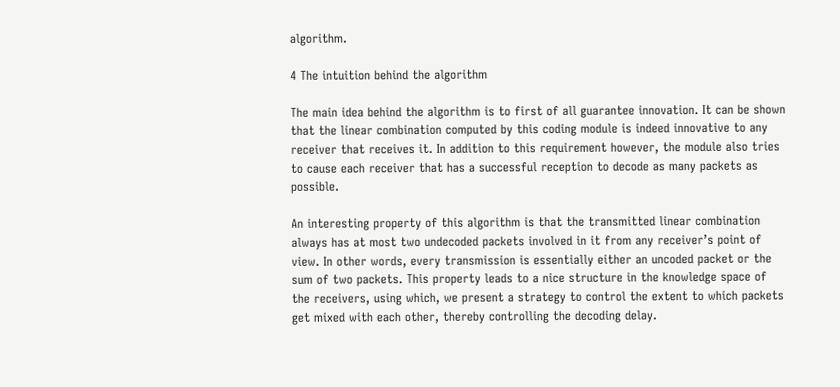algorithm.

4 The intuition behind the algorithm

The main idea behind the algorithm is to first of all guarantee innovation. It can be shown that the linear combination computed by this coding module is indeed innovative to any receiver that receives it. In addition to this requirement however, the module also tries to cause each receiver that has a successful reception to decode as many packets as possible.

An interesting property of this algorithm is that the transmitted linear combination always has at most two undecoded packets involved in it from any receiver’s point of view. In other words, every transmission is essentially either an uncoded packet or the sum of two packets. This property leads to a nice structure in the knowledge space of the receivers, using which, we present a strategy to control the extent to which packets get mixed with each other, thereby controlling the decoding delay.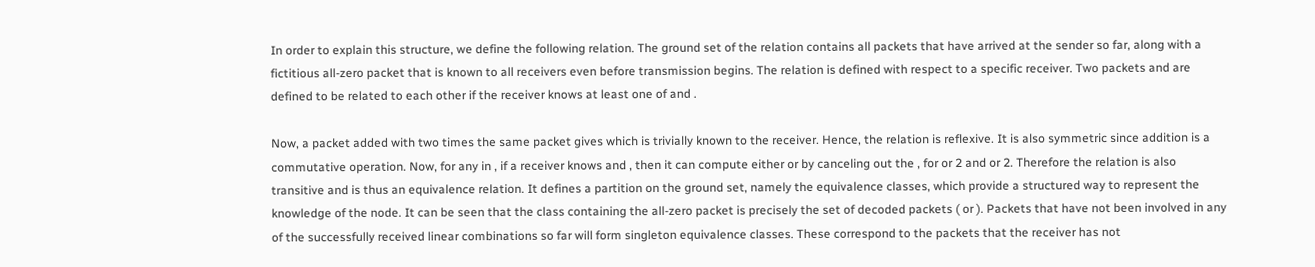In order to explain this structure, we define the following relation. The ground set of the relation contains all packets that have arrived at the sender so far, along with a fictitious all-zero packet that is known to all receivers even before transmission begins. The relation is defined with respect to a specific receiver. Two packets and are defined to be related to each other if the receiver knows at least one of and .

Now, a packet added with two times the same packet gives which is trivially known to the receiver. Hence, the relation is reflexive. It is also symmetric since addition is a commutative operation. Now, for any in , if a receiver knows and , then it can compute either or by canceling out the , for or 2 and or 2. Therefore the relation is also transitive and is thus an equivalence relation. It defines a partition on the ground set, namely the equivalence classes, which provide a structured way to represent the knowledge of the node. It can be seen that the class containing the all-zero packet is precisely the set of decoded packets ( or ). Packets that have not been involved in any of the successfully received linear combinations so far will form singleton equivalence classes. These correspond to the packets that the receiver has not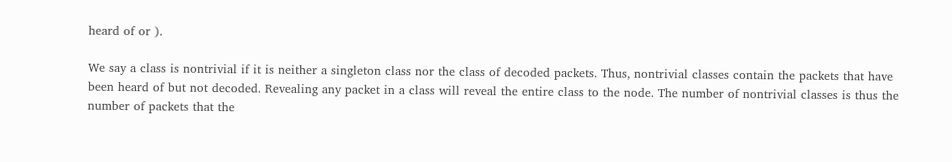heard of or ).

We say a class is nontrivial if it is neither a singleton class nor the class of decoded packets. Thus, nontrivial classes contain the packets that have been heard of but not decoded. Revealing any packet in a class will reveal the entire class to the node. The number of nontrivial classes is thus the number of packets that the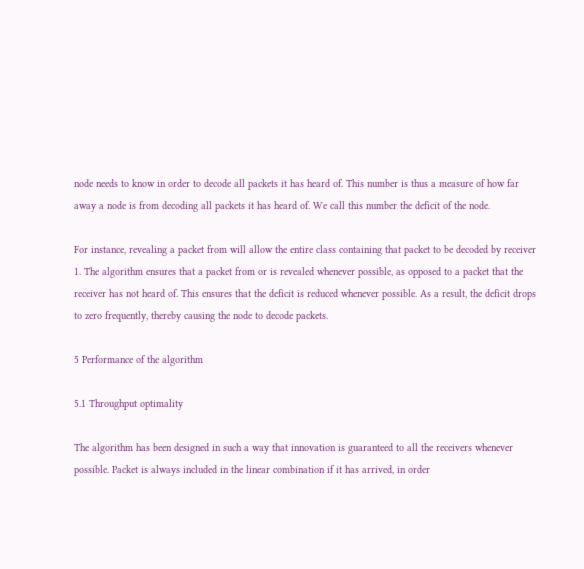node needs to know in order to decode all packets it has heard of. This number is thus a measure of how far away a node is from decoding all packets it has heard of. We call this number the deficit of the node.

For instance, revealing a packet from will allow the entire class containing that packet to be decoded by receiver 1. The algorithm ensures that a packet from or is revealed whenever possible, as opposed to a packet that the receiver has not heard of. This ensures that the deficit is reduced whenever possible. As a result, the deficit drops to zero frequently, thereby causing the node to decode packets.

5 Performance of the algorithm

5.1 Throughput optimality

The algorithm has been designed in such a way that innovation is guaranteed to all the receivers whenever possible. Packet is always included in the linear combination if it has arrived, in order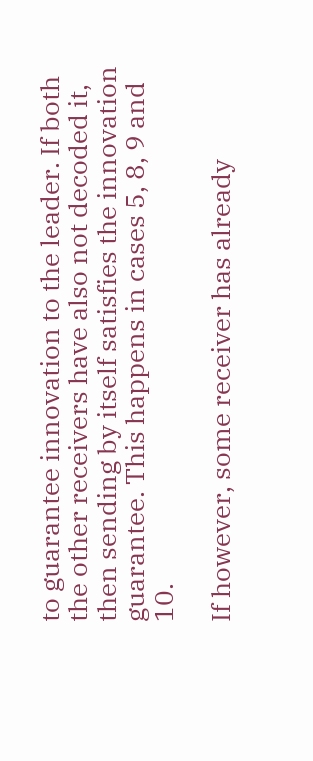to guarantee innovation to the leader. If both the other receivers have also not decoded it, then sending by itself satisfies the innovation guarantee. This happens in cases 5, 8, 9 and 10.

If however, some receiver has already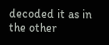decoded it as in the other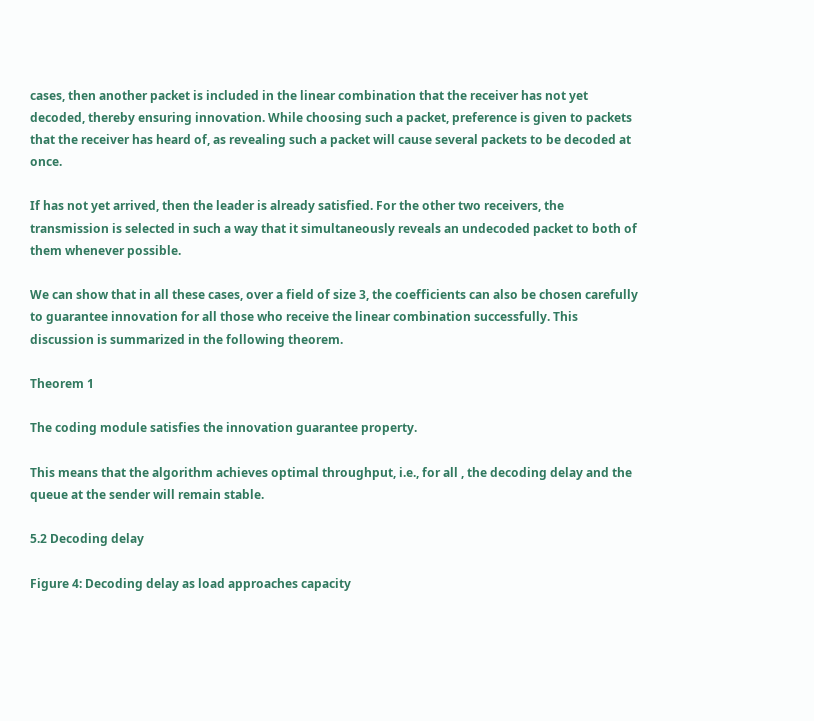cases, then another packet is included in the linear combination that the receiver has not yet decoded, thereby ensuring innovation. While choosing such a packet, preference is given to packets that the receiver has heard of, as revealing such a packet will cause several packets to be decoded at once.

If has not yet arrived, then the leader is already satisfied. For the other two receivers, the transmission is selected in such a way that it simultaneously reveals an undecoded packet to both of them whenever possible.

We can show that in all these cases, over a field of size 3, the coefficients can also be chosen carefully to guarantee innovation for all those who receive the linear combination successfully. This discussion is summarized in the following theorem.

Theorem 1

The coding module satisfies the innovation guarantee property.

This means that the algorithm achieves optimal throughput, i.e., for all , the decoding delay and the queue at the sender will remain stable.

5.2 Decoding delay

Figure 4: Decoding delay as load approaches capacity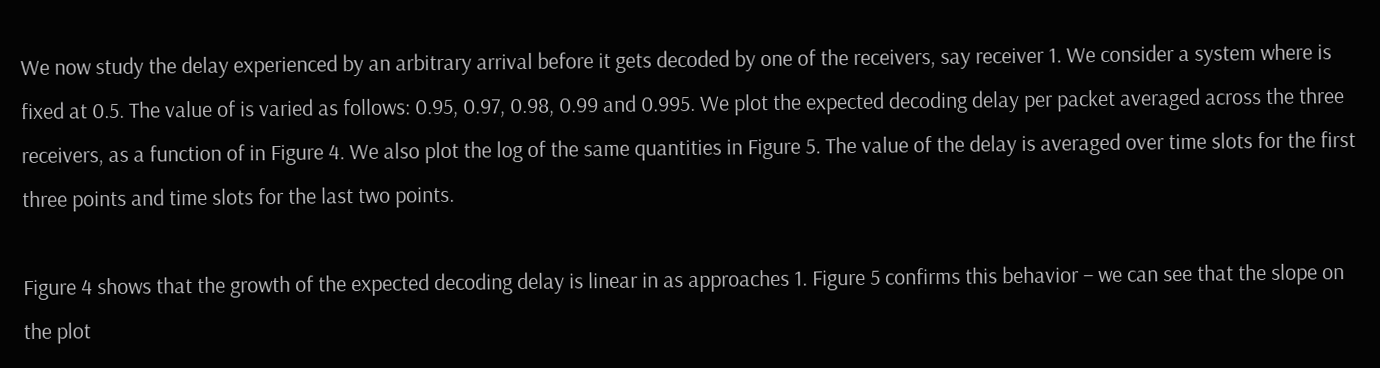We now study the delay experienced by an arbitrary arrival before it gets decoded by one of the receivers, say receiver 1. We consider a system where is fixed at 0.5. The value of is varied as follows: 0.95, 0.97, 0.98, 0.99 and 0.995. We plot the expected decoding delay per packet averaged across the three receivers, as a function of in Figure 4. We also plot the log of the same quantities in Figure 5. The value of the delay is averaged over time slots for the first three points and time slots for the last two points.

Figure 4 shows that the growth of the expected decoding delay is linear in as approaches 1. Figure 5 confirms this behavior – we can see that the slope on the plot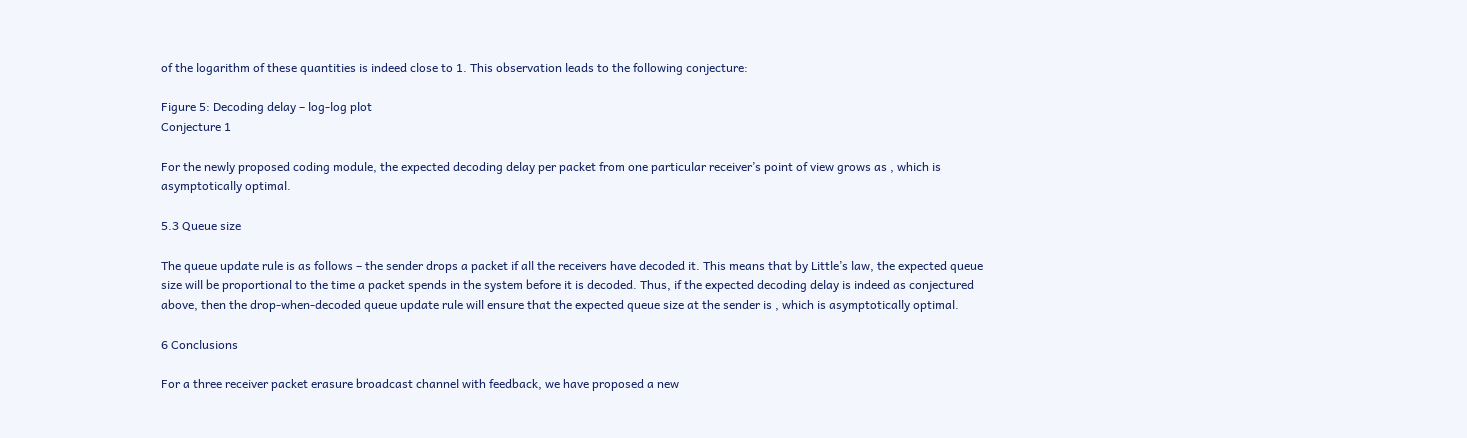of the logarithm of these quantities is indeed close to 1. This observation leads to the following conjecture:

Figure 5: Decoding delay – log-log plot
Conjecture 1

For the newly proposed coding module, the expected decoding delay per packet from one particular receiver’s point of view grows as , which is asymptotically optimal.

5.3 Queue size

The queue update rule is as follows – the sender drops a packet if all the receivers have decoded it. This means that by Little’s law, the expected queue size will be proportional to the time a packet spends in the system before it is decoded. Thus, if the expected decoding delay is indeed as conjectured above, then the drop-when-decoded queue update rule will ensure that the expected queue size at the sender is , which is asymptotically optimal.

6 Conclusions

For a three receiver packet erasure broadcast channel with feedback, we have proposed a new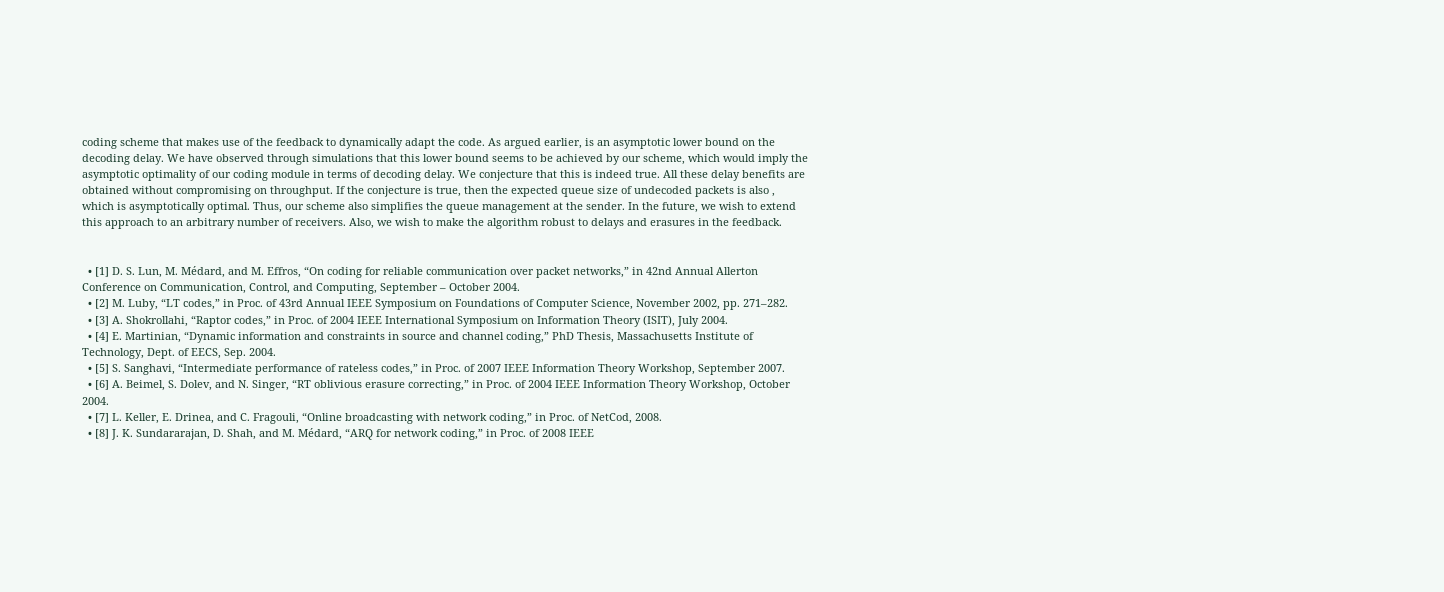coding scheme that makes use of the feedback to dynamically adapt the code. As argued earlier, is an asymptotic lower bound on the decoding delay. We have observed through simulations that this lower bound seems to be achieved by our scheme, which would imply the asymptotic optimality of our coding module in terms of decoding delay. We conjecture that this is indeed true. All these delay benefits are obtained without compromising on throughput. If the conjecture is true, then the expected queue size of undecoded packets is also , which is asymptotically optimal. Thus, our scheme also simplifies the queue management at the sender. In the future, we wish to extend this approach to an arbitrary number of receivers. Also, we wish to make the algorithm robust to delays and erasures in the feedback.


  • [1] D. S. Lun, M. Médard, and M. Effros, “On coding for reliable communication over packet networks,” in 42nd Annual Allerton Conference on Communication, Control, and Computing, September – October 2004.
  • [2] M. Luby, “LT codes,” in Proc. of 43rd Annual IEEE Symposium on Foundations of Computer Science, November 2002, pp. 271–282.
  • [3] A. Shokrollahi, “Raptor codes,” in Proc. of 2004 IEEE International Symposium on Information Theory (ISIT), July 2004.
  • [4] E. Martinian, “Dynamic information and constraints in source and channel coding,” PhD Thesis, Massachusetts Institute of Technology, Dept. of EECS, Sep. 2004.
  • [5] S. Sanghavi, “Intermediate performance of rateless codes,” in Proc. of 2007 IEEE Information Theory Workshop, September 2007.
  • [6] A. Beimel, S. Dolev, and N. Singer, “RT oblivious erasure correcting,” in Proc. of 2004 IEEE Information Theory Workshop, October 2004.
  • [7] L. Keller, E. Drinea, and C. Fragouli, “Online broadcasting with network coding,” in Proc. of NetCod, 2008.
  • [8] J. K. Sundararajan, D. Shah, and M. Médard, “ARQ for network coding,” in Proc. of 2008 IEEE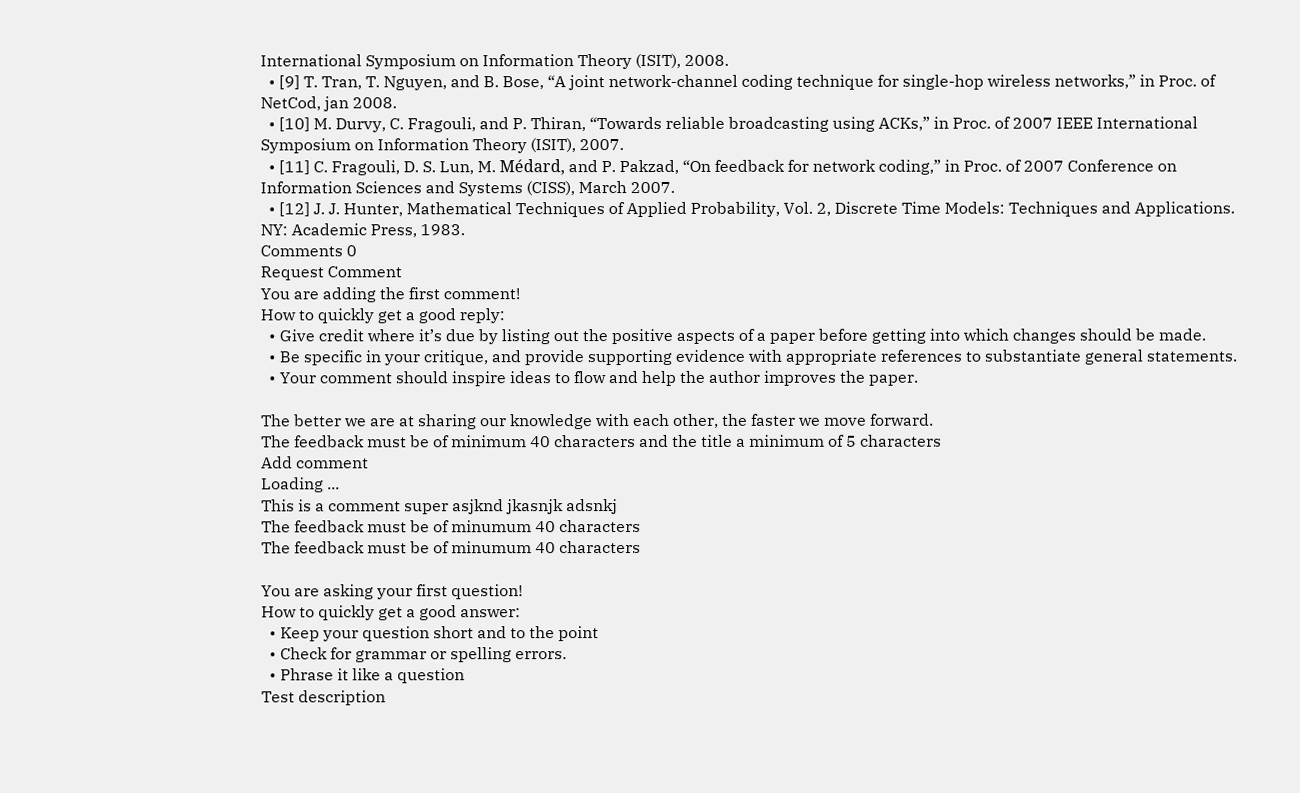International Symposium on Information Theory (ISIT), 2008.
  • [9] T. Tran, T. Nguyen, and B. Bose, “A joint network-channel coding technique for single-hop wireless networks,” in Proc. of NetCod, jan 2008.
  • [10] M. Durvy, C. Fragouli, and P. Thiran, “Towards reliable broadcasting using ACKs,” in Proc. of 2007 IEEE International Symposium on Information Theory (ISIT), 2007.
  • [11] C. Fragouli, D. S. Lun, M. Médard, and P. Pakzad, “On feedback for network coding,” in Proc. of 2007 Conference on Information Sciences and Systems (CISS), March 2007.
  • [12] J. J. Hunter, Mathematical Techniques of Applied Probability, Vol. 2, Discrete Time Models: Techniques and Applications.   NY: Academic Press, 1983.
Comments 0
Request Comment
You are adding the first comment!
How to quickly get a good reply:
  • Give credit where it’s due by listing out the positive aspects of a paper before getting into which changes should be made.
  • Be specific in your critique, and provide supporting evidence with appropriate references to substantiate general statements.
  • Your comment should inspire ideas to flow and help the author improves the paper.

The better we are at sharing our knowledge with each other, the faster we move forward.
The feedback must be of minimum 40 characters and the title a minimum of 5 characters
Add comment
Loading ...
This is a comment super asjknd jkasnjk adsnkj
The feedback must be of minumum 40 characters
The feedback must be of minumum 40 characters

You are asking your first question!
How to quickly get a good answer:
  • Keep your question short and to the point
  • Check for grammar or spelling errors.
  • Phrase it like a question
Test description